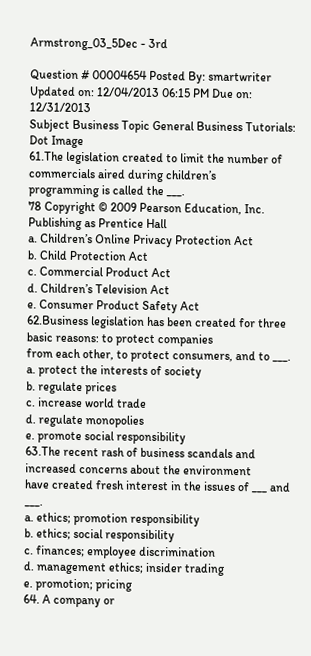Armstrong_03_5Dec - 3rd

Question # 00004654 Posted By: smartwriter Updated on: 12/04/2013 06:15 PM Due on: 12/31/2013
Subject Business Topic General Business Tutorials:
Dot Image
61.The legislation created to limit the number of commercials aired during children’s
programming is called the ___.
78 Copyright © 2009 Pearson Education, Inc. Publishing as Prentice Hall
a. Children’s Online Privacy Protection Act
b. Child Protection Act
c. Commercial Product Act
d. Children’s Television Act
e. Consumer Product Safety Act
62.Business legislation has been created for three basic reasons: to protect companies
from each other, to protect consumers, and to ___.
a. protect the interests of society
b. regulate prices
c. increase world trade
d. regulate monopolies
e. promote social responsibility
63.The recent rash of business scandals and increased concerns about the environment
have created fresh interest in the issues of ___ and ___.
a. ethics; promotion responsibility
b. ethics; social responsibility
c. finances; employee discrimination
d. management ethics; insider trading
e. promotion; pricing
64. A company or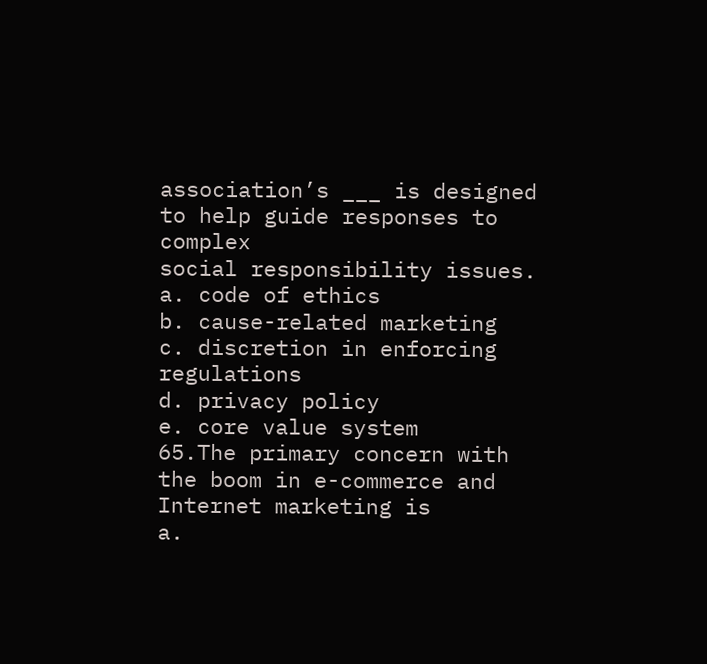association’s ___ is designed to help guide responses to complex
social responsibility issues.
a. code of ethics
b. cause-related marketing
c. discretion in enforcing regulations
d. privacy policy
e. core value system
65.The primary concern with the boom in e-commerce and Internet marketing is
a.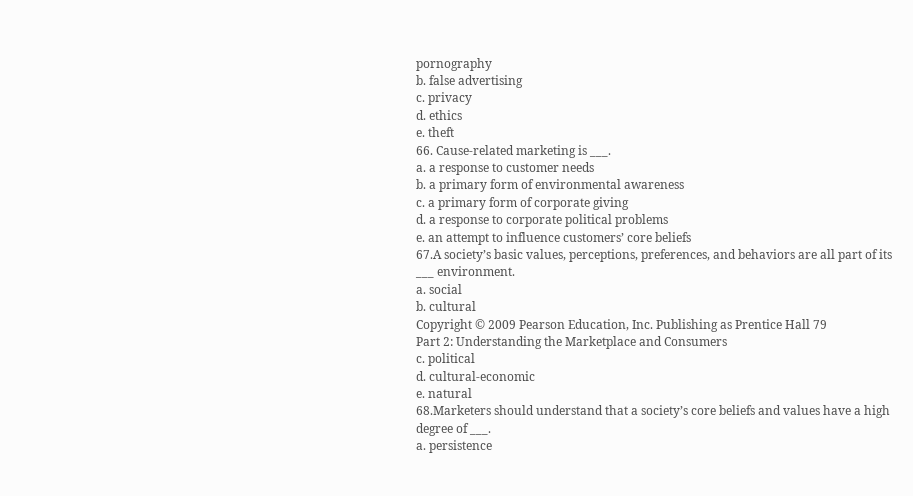pornography
b. false advertising
c. privacy
d. ethics
e. theft
66. Cause-related marketing is ___.
a. a response to customer needs
b. a primary form of environmental awareness
c. a primary form of corporate giving
d. a response to corporate political problems
e. an attempt to influence customers’ core beliefs
67.A society’s basic values, perceptions, preferences, and behaviors are all part of its
___ environment.
a. social
b. cultural
Copyright © 2009 Pearson Education, Inc. Publishing as Prentice Hall 79
Part 2: Understanding the Marketplace and Consumers
c. political
d. cultural-economic
e. natural
68.Marketers should understand that a society’s core beliefs and values have a high
degree of ___.
a. persistence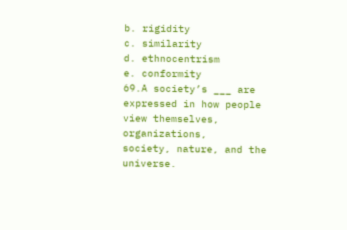b. rigidity
c. similarity
d. ethnocentrism
e. conformity
69.A society’s ___ are expressed in how people view themselves, organizations,
society, nature, and the universe.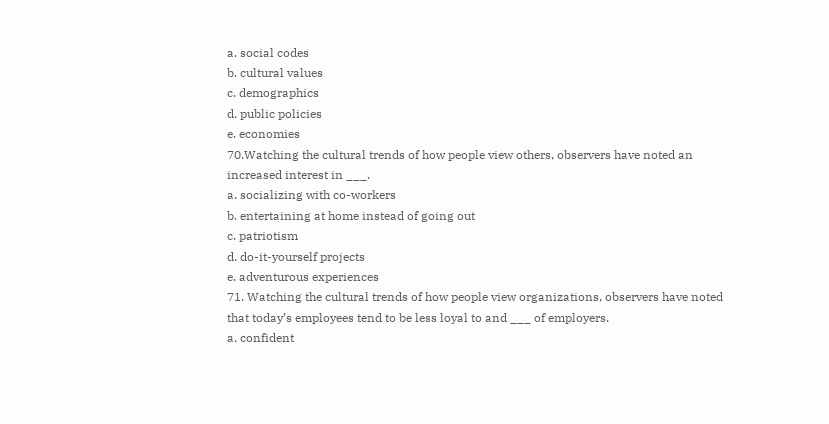a. social codes
b. cultural values
c. demographics
d. public policies
e. economies
70.Watching the cultural trends of how people view others, observers have noted an
increased interest in ___.
a. socializing with co-workers
b. entertaining at home instead of going out
c. patriotism
d. do-it-yourself projects
e. adventurous experiences
71. Watching the cultural trends of how people view organizations, observers have noted
that today’s employees tend to be less loyal to and ___ of employers.
a. confident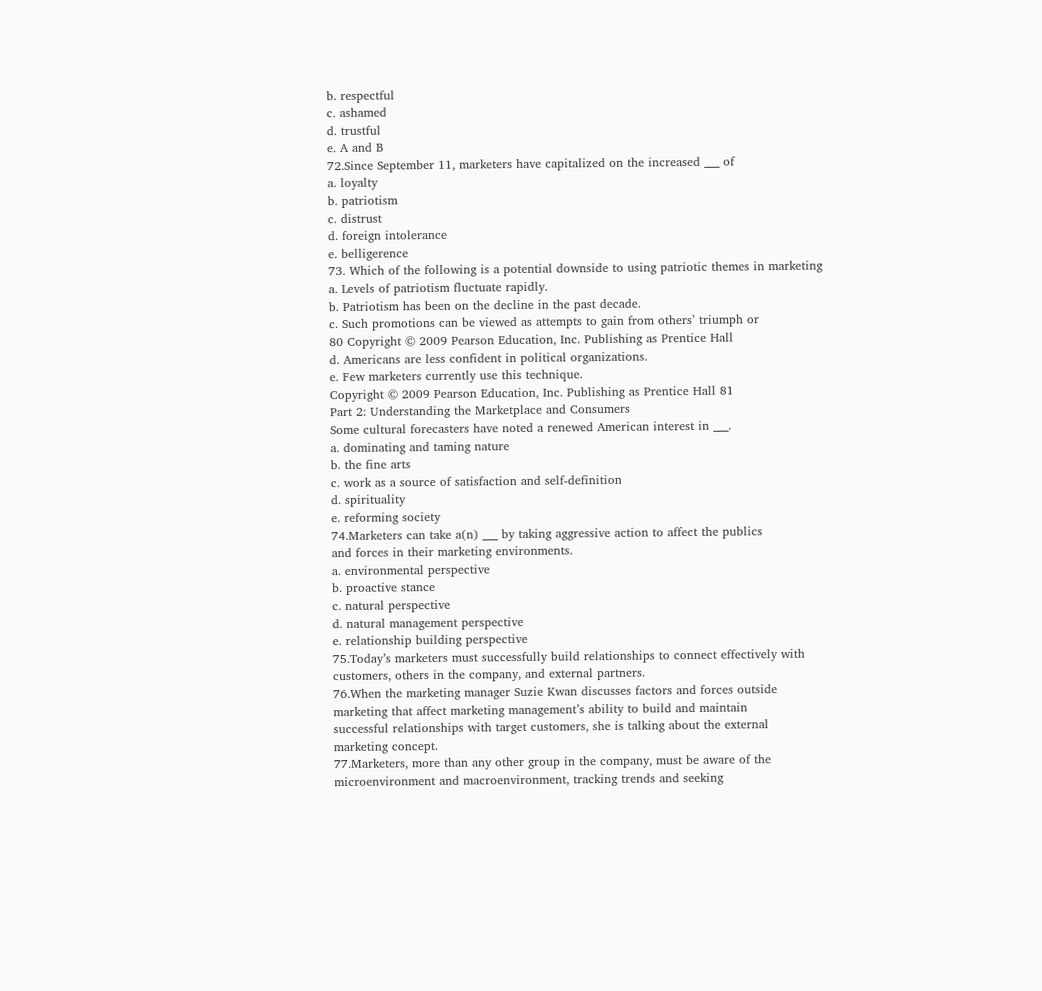b. respectful
c. ashamed
d. trustful
e. A and B
72.Since September 11, marketers have capitalized on the increased ___ of
a. loyalty
b. patriotism
c. distrust
d. foreign intolerance
e. belligerence
73. Which of the following is a potential downside to using patriotic themes in marketing
a. Levels of patriotism fluctuate rapidly.
b. Patriotism has been on the decline in the past decade.
c. Such promotions can be viewed as attempts to gain from others’ triumph or
80 Copyright © 2009 Pearson Education, Inc. Publishing as Prentice Hall
d. Americans are less confident in political organizations.
e. Few marketers currently use this technique.
Copyright © 2009 Pearson Education, Inc. Publishing as Prentice Hall 81
Part 2: Understanding the Marketplace and Consumers
Some cultural forecasters have noted a renewed American interest in ___.
a. dominating and taming nature
b. the fine arts
c. work as a source of satisfaction and self-definition
d. spirituality
e. reforming society
74.Marketers can take a(n) ___ by taking aggressive action to affect the publics
and forces in their marketing environments.
a. environmental perspective
b. proactive stance
c. natural perspective
d. natural management perspective
e. relationship building perspective
75.Today’s marketers must successfully build relationships to connect effectively with
customers, others in the company, and external partners.
76.When the marketing manager Suzie Kwan discusses factors and forces outside
marketing that affect marketing management’s ability to build and maintain
successful relationships with target customers, she is talking about the external
marketing concept.
77.Marketers, more than any other group in the company, must be aware of the
microenvironment and macroenvironment, tracking trends and seeking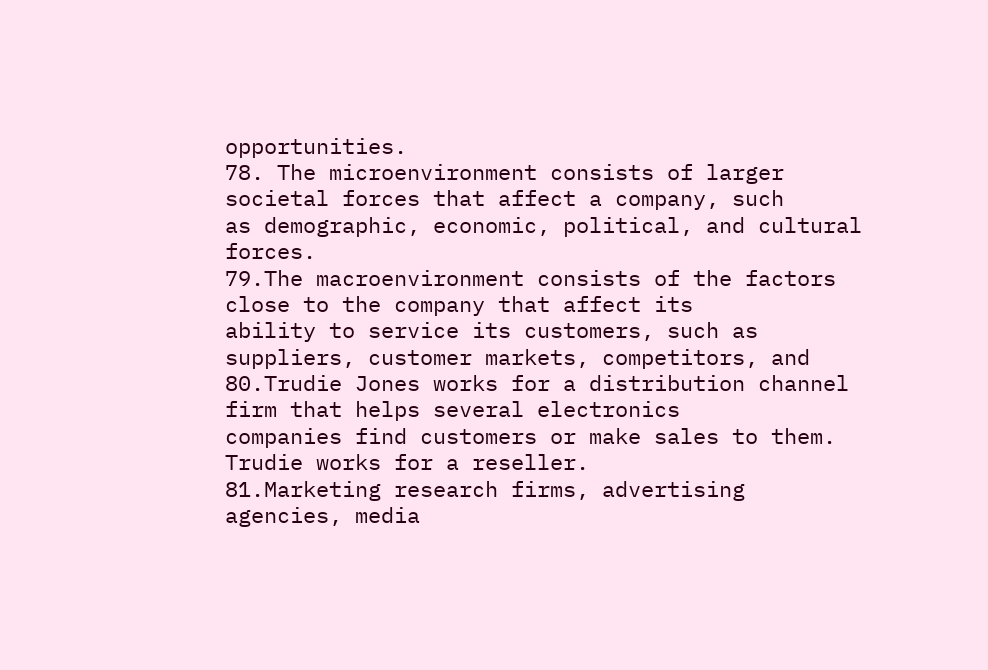opportunities.
78. The microenvironment consists of larger societal forces that affect a company, such
as demographic, economic, political, and cultural forces.
79.The macroenvironment consists of the factors close to the company that affect its
ability to service its customers, such as suppliers, customer markets, competitors, and
80.Trudie Jones works for a distribution channel firm that helps several electronics
companies find customers or make sales to them. Trudie works for a reseller.
81.Marketing research firms, advertising agencies, media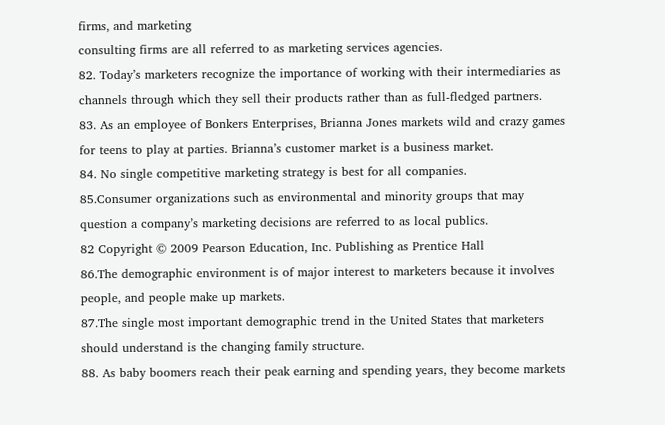firms, and marketing
consulting firms are all referred to as marketing services agencies.
82. Today’s marketers recognize the importance of working with their intermediaries as
channels through which they sell their products rather than as full-fledged partners.
83. As an employee of Bonkers Enterprises, Brianna Jones markets wild and crazy games
for teens to play at parties. Brianna’s customer market is a business market.
84. No single competitive marketing strategy is best for all companies.
85.Consumer organizations such as environmental and minority groups that may
question a company’s marketing decisions are referred to as local publics.
82 Copyright © 2009 Pearson Education, Inc. Publishing as Prentice Hall
86.The demographic environment is of major interest to marketers because it involves
people, and people make up markets.
87.The single most important demographic trend in the United States that marketers
should understand is the changing family structure.
88. As baby boomers reach their peak earning and spending years, they become markets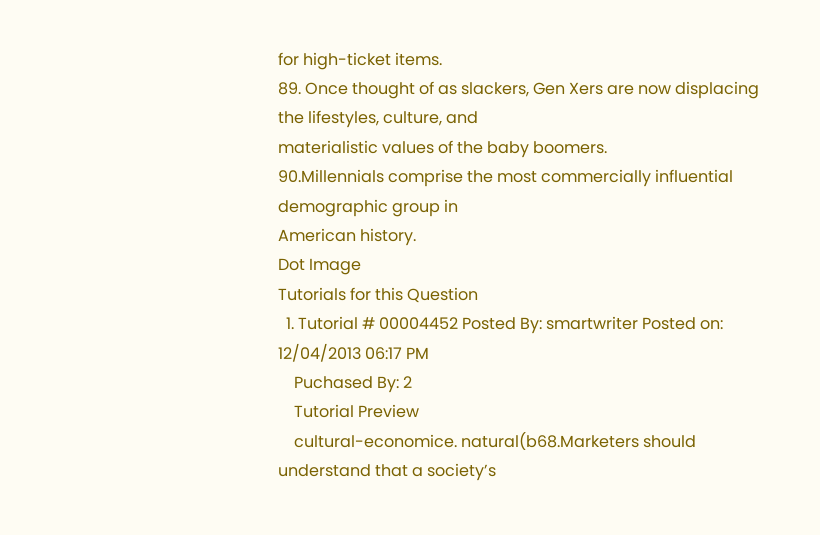for high-ticket items.
89. Once thought of as slackers, Gen Xers are now displacing the lifestyles, culture, and
materialistic values of the baby boomers.
90.Millennials comprise the most commercially influential demographic group in
American history.
Dot Image
Tutorials for this Question
  1. Tutorial # 00004452 Posted By: smartwriter Posted on: 12/04/2013 06:17 PM
    Puchased By: 2
    Tutorial Preview
    cultural-economice. natural(b68.Marketers should understand that a society’s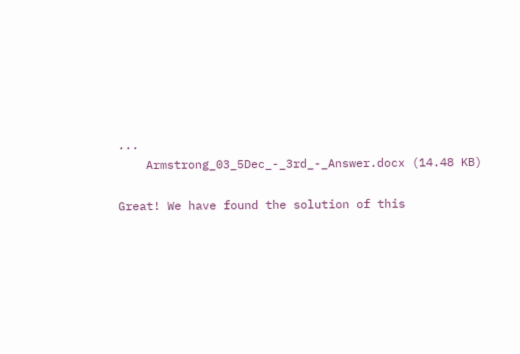...
    Armstrong_03_5Dec_-_3rd_-_Answer.docx (14.48 KB)

Great! We have found the solution of this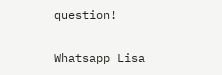question!

Whatsapp Lisa